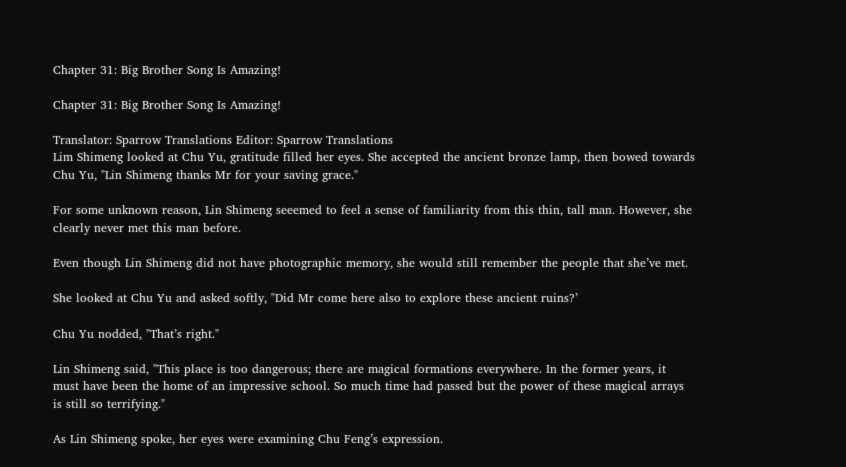Chapter 31: Big Brother Song Is Amazing!

Chapter 31: Big Brother Song Is Amazing!

Translator: Sparrow Translations Editor: Sparrow Translations
Lim Shimeng looked at Chu Yu, gratitude filled her eyes. She accepted the ancient bronze lamp, then bowed towards Chu Yu, "Lin Shimeng thanks Mr for your saving grace."

For some unknown reason, Lin Shimeng seeemed to feel a sense of familiarity from this thin, tall man. However, she clearly never met this man before.

Even though Lin Shimeng did not have photographic memory, she would still remember the people that she’ve met.

She looked at Chu Yu and asked softly, "Did Mr come here also to explore these ancient ruins?’

Chu Yu nodded, "That’s right."

Lin Shimeng said, "This place is too dangerous; there are magical formations everywhere. In the former years, it must have been the home of an impressive school. So much time had passed but the power of these magical arrays is still so terrifying."

As Lin Shimeng spoke, her eyes were examining Chu Feng’s expression.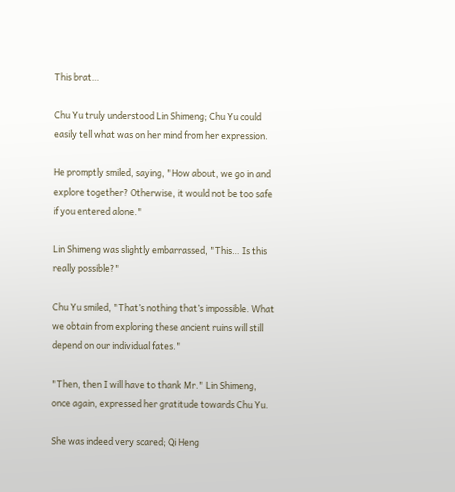This brat…

Chu Yu truly understood Lin Shimeng; Chu Yu could easily tell what was on her mind from her expression.

He promptly smiled, saying, "How about, we go in and explore together? Otherwise, it would not be too safe if you entered alone."

Lin Shimeng was slightly embarrassed, "This… Is this really possible?"

Chu Yu smiled, "That’s nothing that’s impossible. What we obtain from exploring these ancient ruins will still depend on our individual fates."

"Then, then I will have to thank Mr." Lin Shimeng, once again, expressed her gratitude towards Chu Yu.

She was indeed very scared; Qi Heng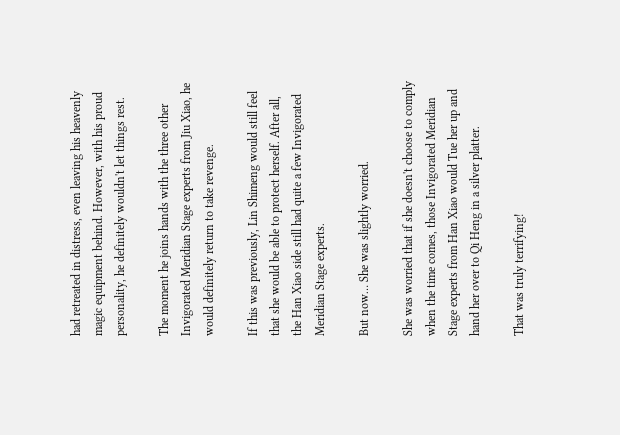had retreated in distress, even leaving his heavenly magic equipment behind. However, with his proud personality, he definitely wouldn't let things rest.

The moment he joins hands with the three other Invigorated Meridian Stage experts from Jiu Xiao, he would definitely return to take revenge.

If this was previously, Lin Shimeng would still feel that she would be able to protect herself. After all, the Han Xiao side still had quite a few Invigorated Meridian Stage experts.

But now… She was slightly worried.

She was worried that if she doesn't choose to comply when the time comes, those Invigorated Meridian Stage experts from Han Xiao would Tue her up and hand her over to Qi Heng in a silver platter.

That was truly terrifying!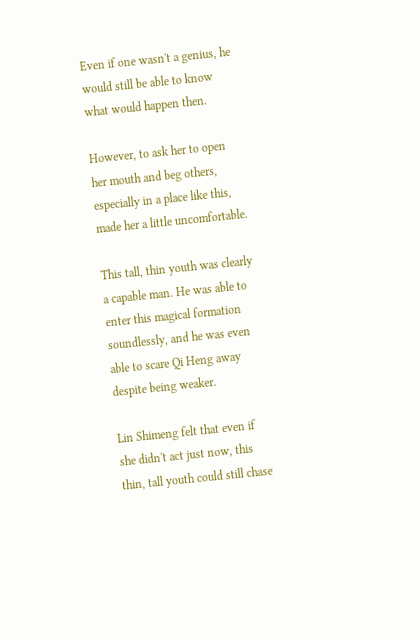Even if one wasn't a genius, he would still be able to know what would happen then.

However, to ask her to open her mouth and beg others, especially in a place like this, made her a little uncomfortable.

This tall, thin youth was clearly a capable man. He was able to enter this magical formation soundlessly, and he was even able to scare Qi Heng away despite being weaker.

Lin Shimeng felt that even if she didn't act just now, this thin, tall youth could still chase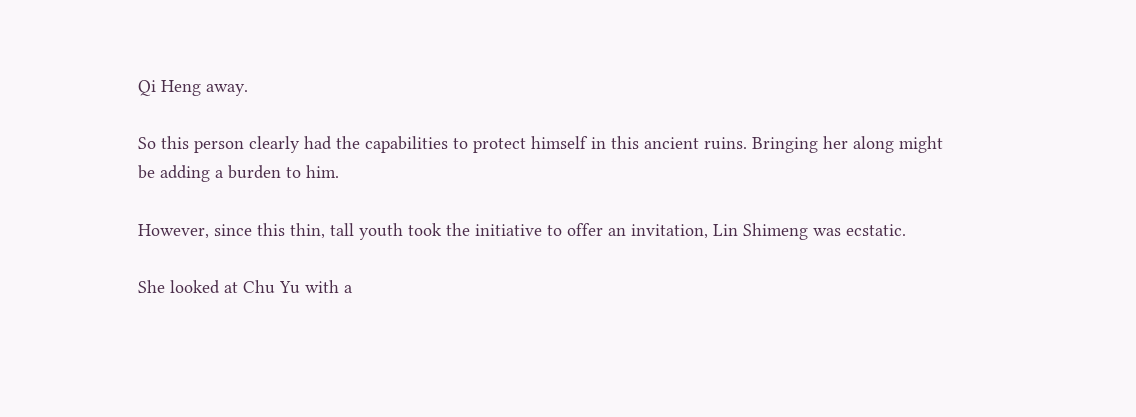Qi Heng away.

So this person clearly had the capabilities to protect himself in this ancient ruins. Bringing her along might be adding a burden to him.

However, since this thin, tall youth took the initiative to offer an invitation, Lin Shimeng was ecstatic.

She looked at Chu Yu with a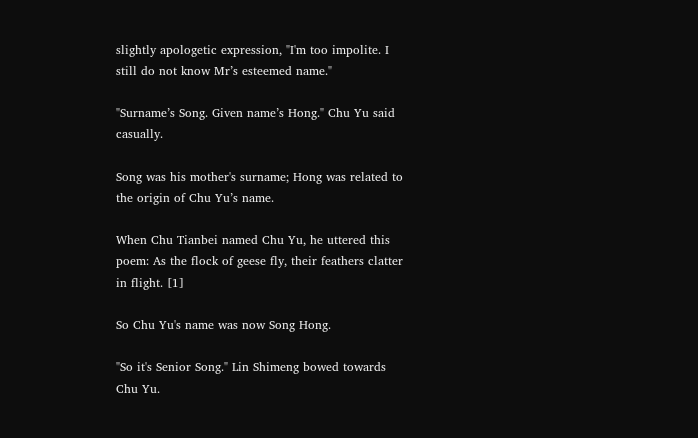slightly apologetic expression, "I'm too impolite. I still do not know Mr’s esteemed name."

"Surname’s Song. Given name’s Hong." Chu Yu said casually.

Song was his mother's surname; Hong was related to the origin of Chu Yu’s name.

When Chu Tianbei named Chu Yu, he uttered this poem: As the flock of geese fly, their feathers clatter in flight. [1]

So Chu Yu's name was now Song Hong.

"So it's Senior Song." Lin Shimeng bowed towards Chu Yu.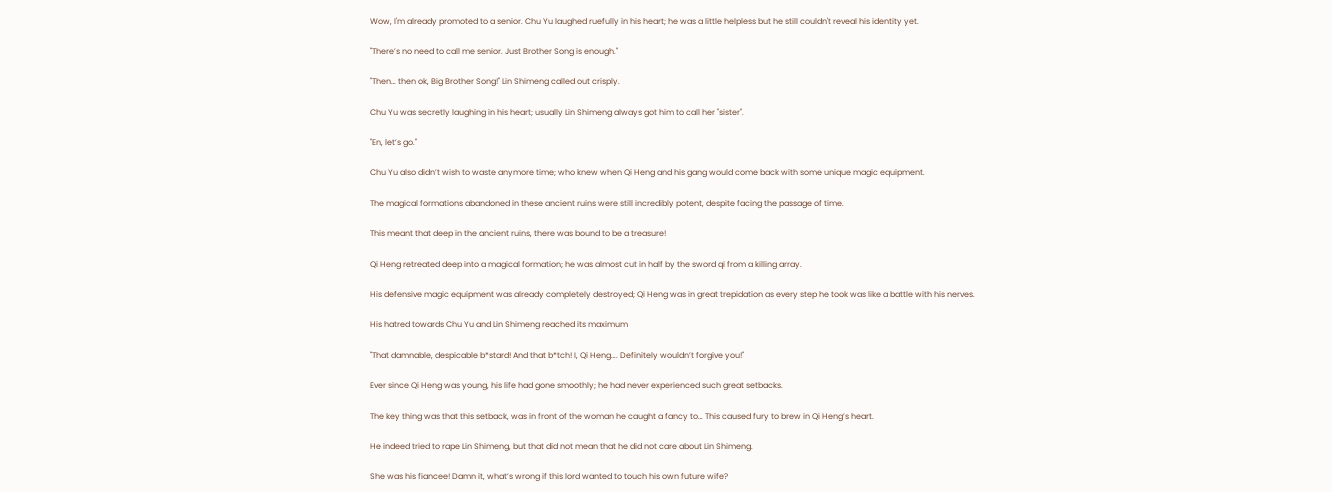Wow, I'm already promoted to a senior. Chu Yu laughed ruefully in his heart; he was a little helpless but he still couldn't reveal his identity yet.

"There’s no need to call me senior. Just Brother Song is enough."

"Then… then ok, Big Brother Song!" Lin Shimeng called out crisply.

Chu Yu was secretly laughing in his heart; usually Lin Shimeng always got him to call her "sister".

"En, let’s go."

Chu Yu also didn’t wish to waste anymore time; who knew when Qi Heng and his gang would come back with some unique magic equipment.

The magical formations abandoned in these ancient ruins were still incredibly potent, despite facing the passage of time.

This meant that deep in the ancient ruins, there was bound to be a treasure!

Qi Heng retreated deep into a magical formation; he was almost cut in half by the sword qi from a killing array.

His defensive magic equipment was already completely destroyed; Qi Heng was in great trepidation as every step he took was like a battle with his nerves.

His hatred towards Chu Yu and Lin Shimeng reached its maximum

"That damnable, despicable b*stard! And that b*tch! I, Qi Heng…. Definitely wouldn’t forgive you!"

Ever since Qi Heng was young, his life had gone smoothly; he had never experienced such great setbacks.

The key thing was that this setback, was in front of the woman he caught a fancy to… This caused fury to brew in Qi Heng’s heart.

He indeed tried to rape Lin Shimeng, but that did not mean that he did not care about Lin Shimeng.

She was his fiancee! Damn it, what’s wrong if this lord wanted to touch his own future wife?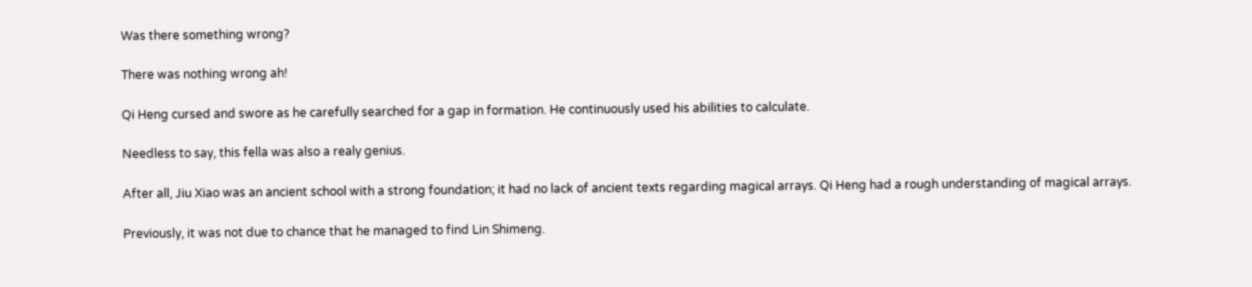Was there something wrong?

There was nothing wrong ah!

Qi Heng cursed and swore as he carefully searched for a gap in formation. He continuously used his abilities to calculate.

Needless to say, this fella was also a realy genius.

After all, Jiu Xiao was an ancient school with a strong foundation; it had no lack of ancient texts regarding magical arrays. Qi Heng had a rough understanding of magical arrays.

Previously, it was not due to chance that he managed to find Lin Shimeng.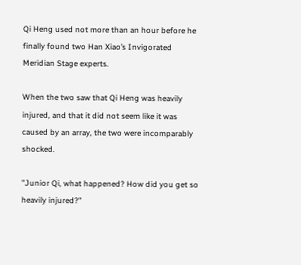Qi Heng used not more than an hour before he finally found two Han Xiao’s Invigorated Meridian Stage experts.

When the two saw that Qi Heng was heavily injured, and that it did not seem like it was caused by an array, the two were incomparably shocked.

"Junior Qi, what happened? How did you get so heavily injured?"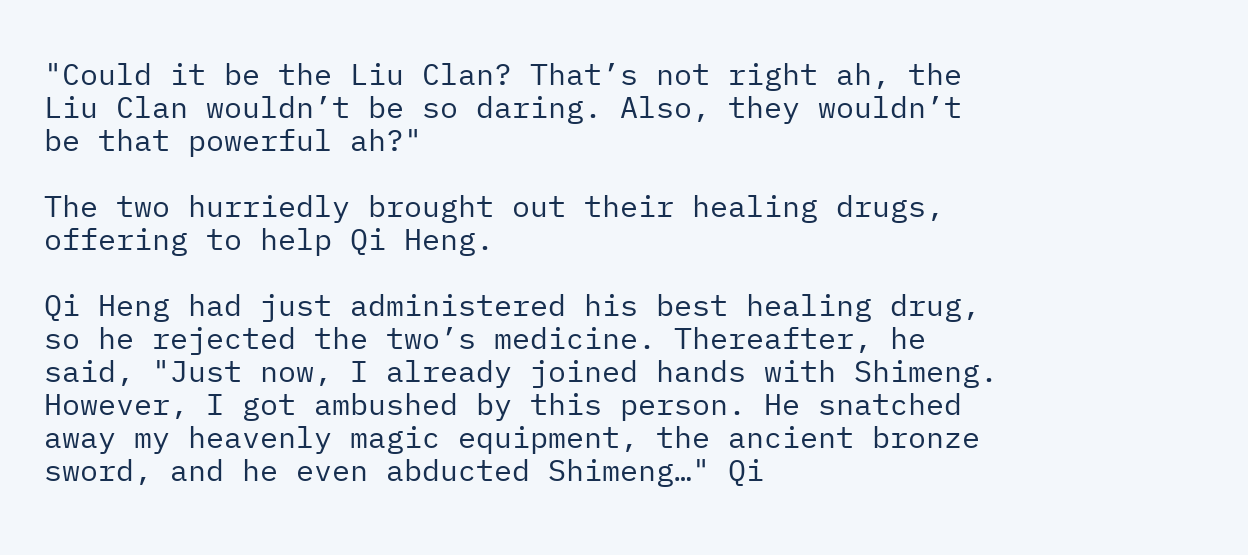"Could it be the Liu Clan? That’s not right ah, the Liu Clan wouldn’t be so daring. Also, they wouldn’t be that powerful ah?"

The two hurriedly brought out their healing drugs, offering to help Qi Heng.

Qi Heng had just administered his best healing drug, so he rejected the two’s medicine. Thereafter, he said, "Just now, I already joined hands with Shimeng. However, I got ambushed by this person. He snatched away my heavenly magic equipment, the ancient bronze sword, and he even abducted Shimeng…" Qi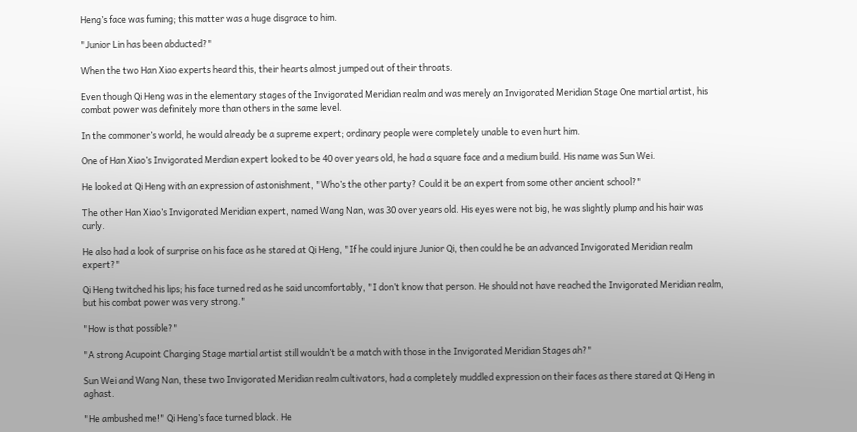Heng’s face was fuming; this matter was a huge disgrace to him.

"Junior Lin has been abducted?"

When the two Han Xiao experts heard this, their hearts almost jumped out of their throats.

Even though Qi Heng was in the elementary stages of the Invigorated Meridian realm and was merely an Invigorated Meridian Stage One martial artist, his combat power was definitely more than others in the same level.

In the commoner’s world, he would already be a supreme expert; ordinary people were completely unable to even hurt him.

One of Han Xiao’s Invigorated Merdian expert looked to be 40 over years old, he had a square face and a medium build. His name was Sun Wei.

He looked at Qi Heng with an expression of astonishment, "Who’s the other party? Could it be an expert from some other ancient school?"

The other Han Xiao’s Invigorated Meridian expert, named Wang Nan, was 30 over years old. His eyes were not big, he was slightly plump and his hair was curly.

He also had a look of surprise on his face as he stared at Qi Heng, "If he could injure Junior Qi, then could he be an advanced Invigorated Meridian realm expert?"

Qi Heng twitched his lips; his face turned red as he said uncomfortably, "I don’t know that person. He should not have reached the Invigorated Meridian realm, but his combat power was very strong."

"How is that possible?"

"A strong Acupoint Charging Stage martial artist still wouldn’t be a match with those in the Invigorated Meridian Stages ah?"

Sun Wei and Wang Nan, these two Invigorated Meridian realm cultivators, had a completely muddled expression on their faces as there stared at Qi Heng in aghast.

"He ambushed me!" Qi Heng’s face turned black. He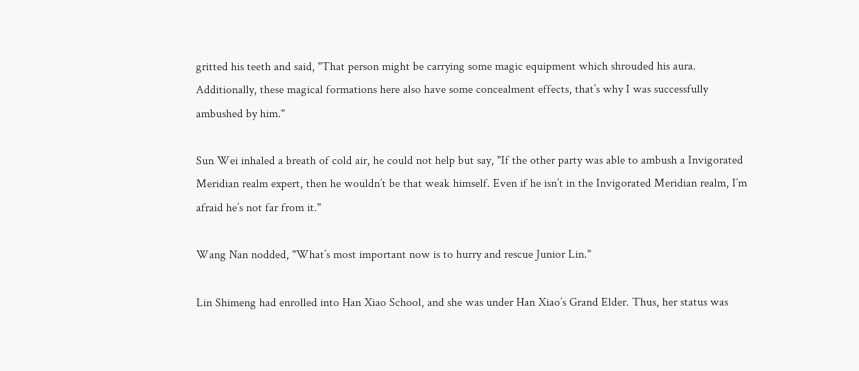gritted his teeth and said, "That person might be carrying some magic equipment which shrouded his aura. Additionally, these magical formations here also have some concealment effects, that’s why I was successfully ambushed by him."

Sun Wei inhaled a breath of cold air, he could not help but say, "If the other party was able to ambush a Invigorated Meridian realm expert, then he wouldn’t be that weak himself. Even if he isn’t in the Invigorated Meridian realm, I’m afraid he’s not far from it."

Wang Nan nodded, "What’s most important now is to hurry and rescue Junior Lin."

Lin Shimeng had enrolled into Han Xiao School, and she was under Han Xiao’s Grand Elder. Thus, her status was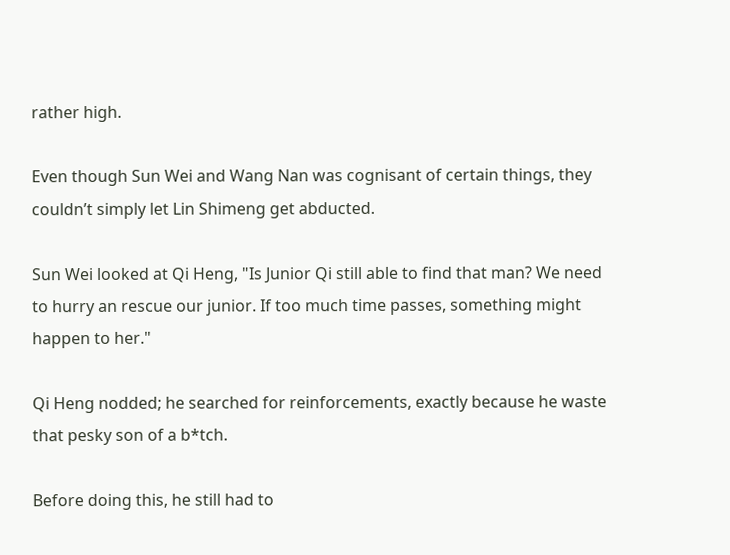rather high.

Even though Sun Wei and Wang Nan was cognisant of certain things, they couldn’t simply let Lin Shimeng get abducted.

Sun Wei looked at Qi Heng, "Is Junior Qi still able to find that man? We need to hurry an rescue our junior. If too much time passes, something might happen to her."

Qi Heng nodded; he searched for reinforcements, exactly because he waste that pesky son of a b*tch.

Before doing this, he still had to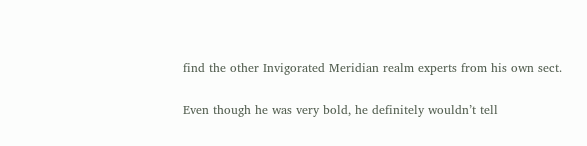find the other Invigorated Meridian realm experts from his own sect.

Even though he was very bold, he definitely wouldn’t tell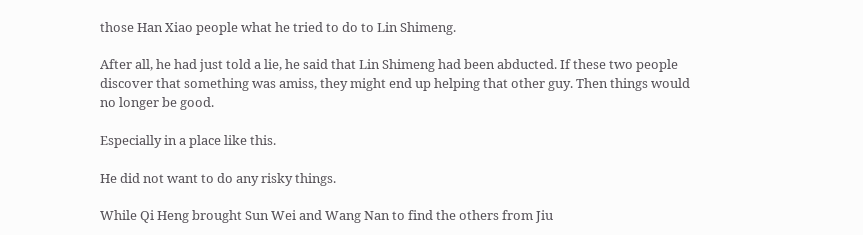those Han Xiao people what he tried to do to Lin Shimeng.

After all, he had just told a lie, he said that Lin Shimeng had been abducted. If these two people discover that something was amiss, they might end up helping that other guy. Then things would no longer be good.

Especially in a place like this.

He did not want to do any risky things.

While Qi Heng brought Sun Wei and Wang Nan to find the others from Jiu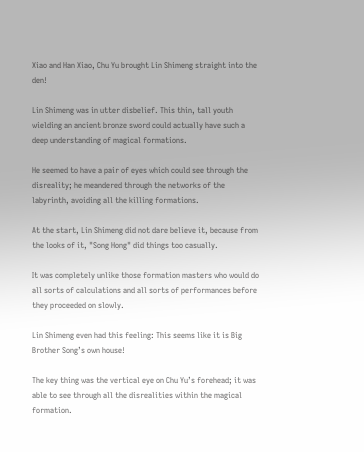Xiao and Han Xiao, Chu Yu brought Lin Shimeng straight into the den!

Lin Shimeng was in utter disbelief. This thin, tall youth wielding an ancient bronze sword could actually have such a deep understanding of magical formations.

He seemed to have a pair of eyes which could see through the disreality; he meandered through the networks of the labyrinth, avoiding all the killing formations.

At the start, Lin Shimeng did not dare believe it, because from the looks of it, "Song Hong" did things too casually.

It was completely unlike those formation masters who would do all sorts of calculations and all sorts of performances before they proceeded on slowly.

Lin Shimeng even had this feeling: This seems like it is Big Brother Song’s own house!

The key thing was the vertical eye on Chu Yu’s forehead; it was able to see through all the disrealities within the magical formation.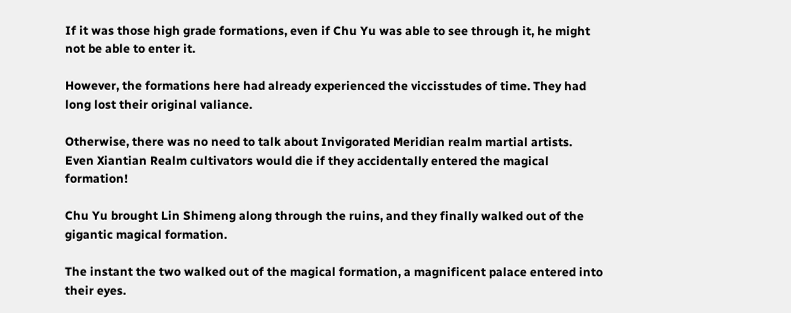If it was those high grade formations, even if Chu Yu was able to see through it, he might not be able to enter it.

However, the formations here had already experienced the viccisstudes of time. They had long lost their original valiance.

Otherwise, there was no need to talk about Invigorated Meridian realm martial artists. Even Xiantian Realm cultivators would die if they accidentally entered the magical formation!

Chu Yu brought Lin Shimeng along through the ruins, and they finally walked out of the gigantic magical formation.

The instant the two walked out of the magical formation, a magnificent palace entered into their eyes.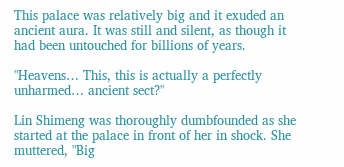This palace was relatively big and it exuded an ancient aura. It was still and silent, as though it had been untouched for billions of years.

"Heavens… This, this is actually a perfectly unharmed… ancient sect?"

Lin Shimeng was thoroughly dumbfounded as she started at the palace in front of her in shock. She muttered, "Big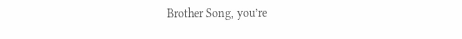Brother Song, you’re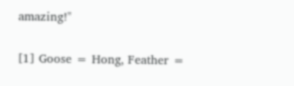amazing!"

[1] Goose = Hong, Feather =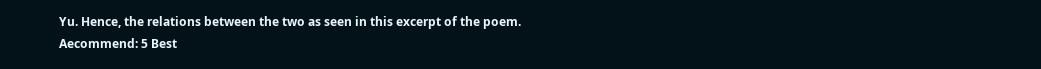Yu. Hence, the relations between the two as seen in this excerpt of the poem.
Aecommend: 5 Best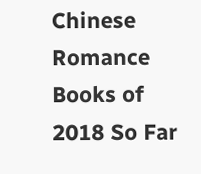Chinese Romance Books of 2018 So Far